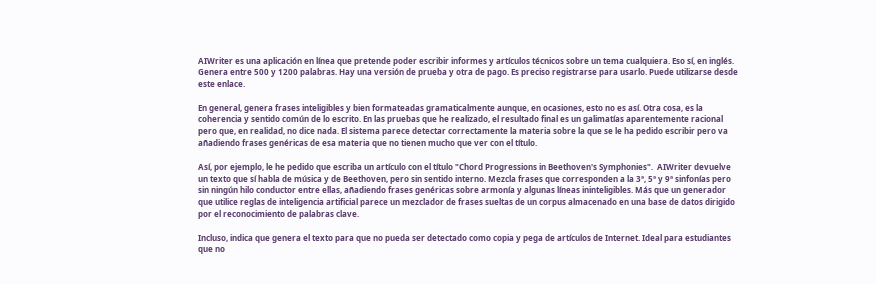AIWriter es una aplicación en línea que pretende poder escribir informes y artículos técnicos sobre un tema cualquiera. Eso sí, en inglés. Genera entre 500 y 1200 palabras. Hay una versión de prueba y otra de pago. Es preciso registrarse para usarlo. Puede utilizarse desde este enlace.

En general, genera frases inteligibles y bien formateadas gramaticalmente aunque, en ocasiones, esto no es así. Otra cosa, es la coherencia y sentido común de lo escrito. En las pruebas que he realizado, el resultado final es un galimatías aparentemente racional pero que, en realidad, no dice nada. El sistema parece detectar correctamente la materia sobre la que se le ha pedido escribir pero va añadiendo frases genéricas de esa materia que no tienen mucho que ver con el título.

Así, por ejemplo, le he pedido que escriba un artículo con el título "Chord Progressions in Beethoven's Symphonies".  AIWriter devuelve un texto que sí habla de música y de Beethoven, pero sin sentido interno. Mezcla frases que corresponden a la 3ª, 5ª y 9ª sinfonías pero sin ningún hilo conductor entre ellas, añadiendo frases genéricas sobre armonía y algunas líneas ininteligibles. Más que un generador que utilice reglas de inteligencia artificial parece un mezclador de frases sueltas de un corpus almacenado en una base de datos dirigido por el reconocimiento de palabras clave.

Incluso, indica que genera el texto para que no pueda ser detectado como copia y pega de artículos de Internet. Ideal para estudiantes que no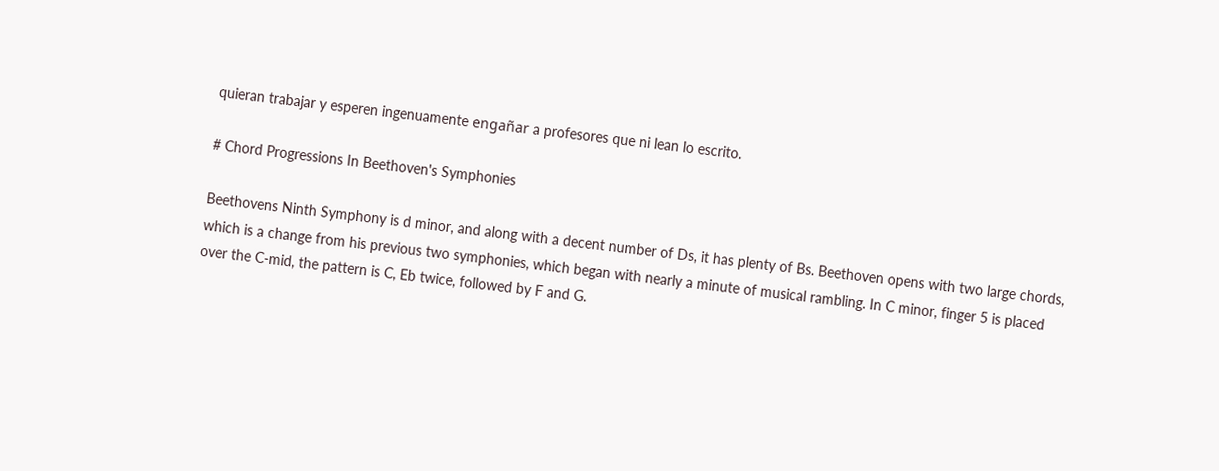quieran trabajar y esperen ingenuamente engañar a profesores que ni lean lo escrito.

# Chord Progressions In Beethoven's Symphonies

Beethovens Ninth Symphony is d minor, and along with a decent number of Ds, it has plenty of Bs. Beethoven opens with two large chords, which is a change from his previous two symphonies, which began with nearly a minute of musical rambling. In C minor, finger 5 is placed over the C-mid, the pattern is C, Eb twice, followed by F and G.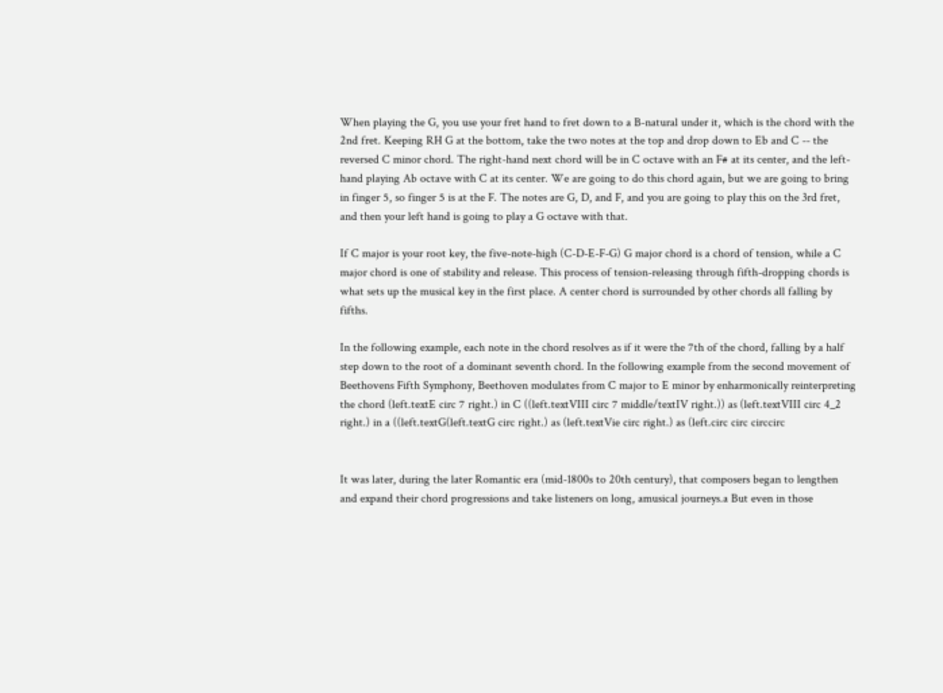When playing the G, you use your fret hand to fret down to a B-natural under it, which is the chord with the 2nd fret. Keeping RH G at the bottom, take the two notes at the top and drop down to Eb and C -- the reversed C minor chord. The right-hand next chord will be in C octave with an F# at its center, and the left-hand playing Ab octave with C at its center. We are going to do this chord again, but we are going to bring in finger 5, so finger 5 is at the F. The notes are G, D, and F, and you are going to play this on the 3rd fret, and then your left hand is going to play a G octave with that.

If C major is your root key, the five-note-high (C-D-E-F-G) G major chord is a chord of tension, while a C major chord is one of stability and release. This process of tension-releasing through fifth-dropping chords is what sets up the musical key in the first place. A center chord is surrounded by other chords all falling by fifths.

In the following example, each note in the chord resolves as if it were the 7th of the chord, falling by a half step down to the root of a dominant seventh chord. In the following example from the second movement of Beethovens Fifth Symphony, Beethoven modulates from C major to E minor by enharmonically reinterpreting the chord (left.textE circ 7 right.) in C ((left.textVIII circ 7 middle/textIV right.)) as (left.textVIII circ 4_2 right.) in a ((left.textG(left.textG circ right.) as (left.textVie circ right.) as (left.circ circ circcirc


It was later, during the later Romantic era (mid-1800s to 20th century), that composers began to lengthen and expand their chord progressions and take listeners on long, amusical journeys.a But even in those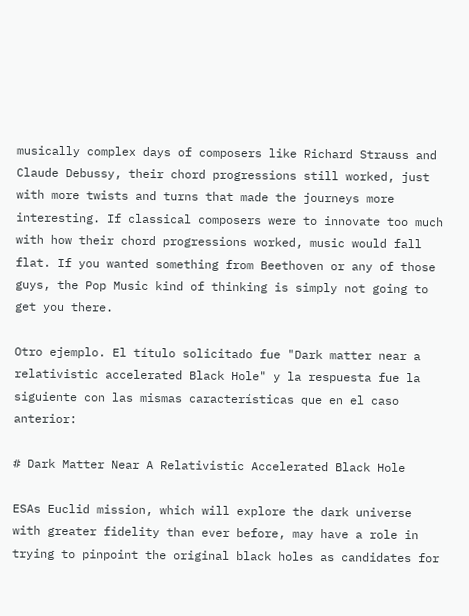musically complex days of composers like Richard Strauss and Claude Debussy, their chord progressions still worked, just with more twists and turns that made the journeys more interesting. If classical composers were to innovate too much with how their chord progressions worked, music would fall flat. If you wanted something from Beethoven or any of those guys, the Pop Music kind of thinking is simply not going to get you there.

Otro ejemplo. El título solicitado fue "Dark matter near a relativistic accelerated Black Hole" y la respuesta fue la siguiente con las mismas características que en el caso anterior:

# Dark Matter Near A Relativistic Accelerated Black Hole

ESAs Euclid mission, which will explore the dark universe with greater fidelity than ever before, may have a role in trying to pinpoint the original black holes as candidates for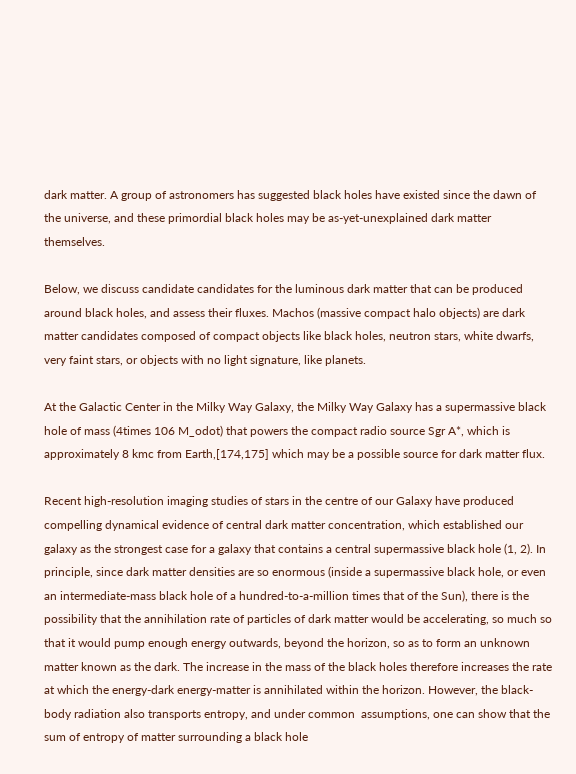dark matter. A group of astronomers has suggested black holes have existed since the dawn of the universe, and these primordial black holes may be as-yet-unexplained dark matter themselves.

Below, we discuss candidate candidates for the luminous dark matter that can be produced around black holes, and assess their fluxes. Machos (massive compact halo objects) are dark matter candidates composed of compact objects like black holes, neutron stars, white dwarfs, very faint stars, or objects with no light signature, like planets.

At the Galactic Center in the Milky Way Galaxy, the Milky Way Galaxy has a supermassive black hole of mass (4times 106 M_odot) that powers the compact radio source Sgr A*, which is approximately 8 kmc from Earth,[174,175] which may be a possible source for dark matter flux.

Recent high-resolution imaging studies of stars in the centre of our Galaxy have produced compelling dynamical evidence of central dark matter concentration, which established our galaxy as the strongest case for a galaxy that contains a central supermassive black hole (1, 2). In principle, since dark matter densities are so enormous (inside a supermassive black hole, or even an intermediate-mass black hole of a hundred-to-a-million times that of the Sun), there is the possibility that the annihilation rate of particles of dark matter would be accelerating, so much so that it would pump enough energy outwards, beyond the horizon, so as to form an unknown matter known as the dark. The increase in the mass of the black holes therefore increases the rate at which the energy-dark energy-matter is annihilated within the horizon. However, the black-body radiation also transports entropy, and under common  assumptions, one can show that the sum of entropy of matter surrounding a black hole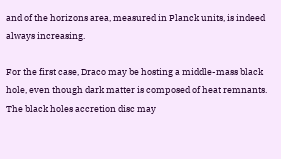and of the horizons area, measured in Planck units, is indeed always increasing.

For the first case, Draco may be hosting a middle-mass black hole, even though dark matter is composed of heat remnants. The black holes accretion disc may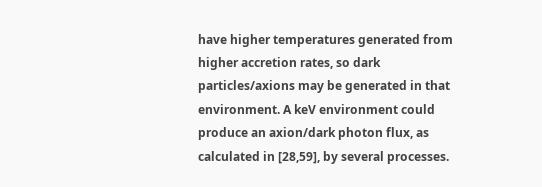have higher temperatures generated from higher accretion rates, so dark particles/axions may be generated in that environment. A keV environment could produce an axion/dark photon flux, as calculated in [28,59], by several processes.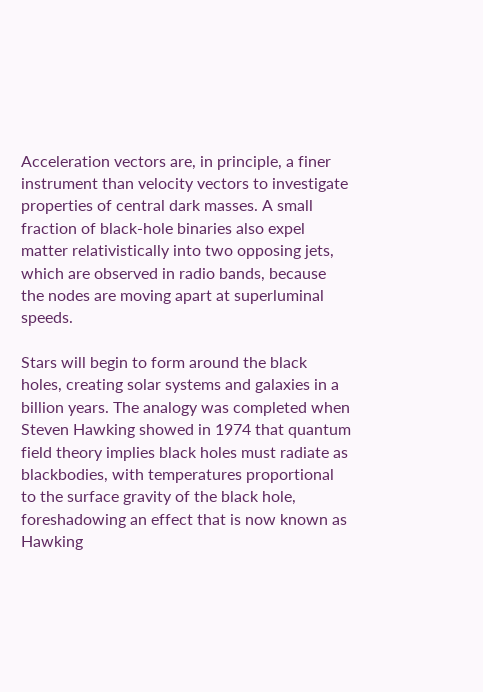Acceleration vectors are, in principle, a finer instrument than velocity vectors to investigate properties of central dark masses. A small fraction of black-hole binaries also expel matter relativistically into two opposing jets, which are observed in radio bands, because the nodes are moving apart at superluminal speeds.

Stars will begin to form around the black holes, creating solar systems and galaxies in a billion years. The analogy was completed when Steven Hawking showed in 1974 that quantum field theory implies black holes must radiate as blackbodies, with temperatures proportional to the surface gravity of the black hole, foreshadowing an effect that is now known as Hawking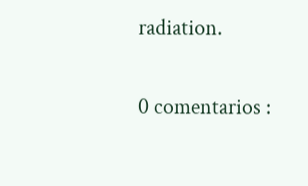radiation.


0 comentarios :